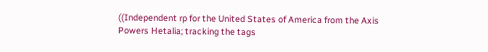((Independent rp for the United States of America from the Axis Powers Hetalia; tracking the tags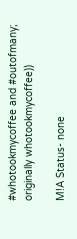#whotookmycoffee and #outofmany; originally whotookmycoffee))

M!A Status- none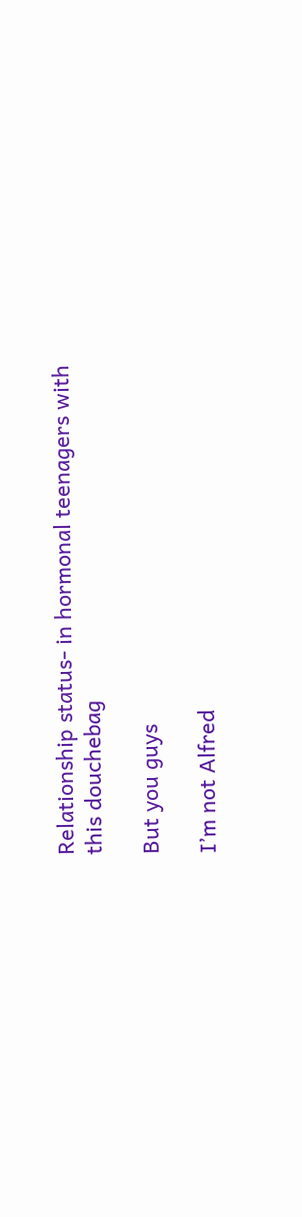Relationship status- in hormonal teenagers with
this douchebag

But you guys

I’m not Alfred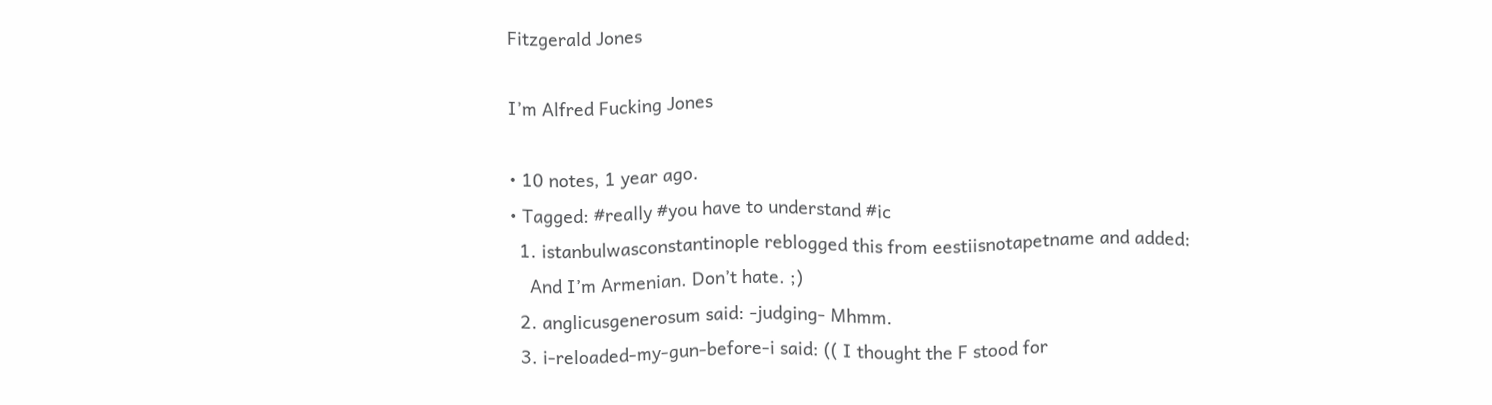Fitzgerald Jones

I’m Alfred Fucking Jones

• 10 notes, 1 year ago.
• Tagged: #really #you have to understand #ic
  1. istanbulwasconstantinople reblogged this from eestiisnotapetname and added:
    And I’m Armenian. Don’t hate. ;)
  2. anglicusgenerosum said: -judging- Mhmm.
  3. i-reloaded-my-gun-before-i said: (( I thought the F stood for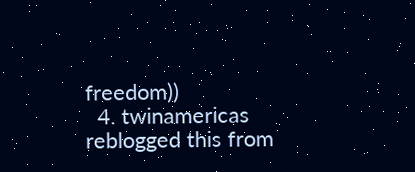freedom))
  4. twinamericas reblogged this from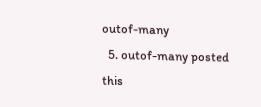outof-many
  5. outof-many posted this